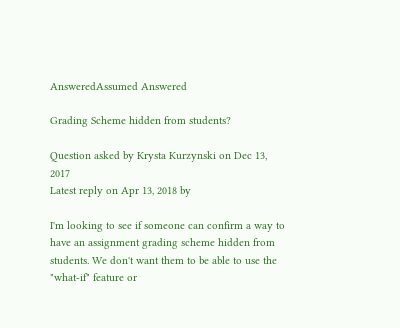AnsweredAssumed Answered

Grading Scheme hidden from students?

Question asked by Krysta Kurzynski on Dec 13, 2017
Latest reply on Apr 13, 2018 by

I'm looking to see if someone can confirm a way to have an assignment grading scheme hidden from students. We don't want them to be able to use the "what-if" feature or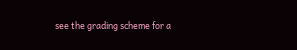see the grading scheme for a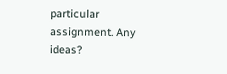particular assignment. Any ideas?